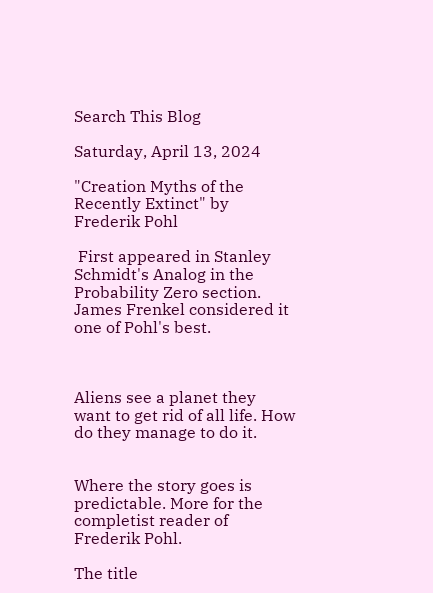Search This Blog

Saturday, April 13, 2024

"Creation Myths of the Recently Extinct" by Frederik Pohl

 First appeared in Stanley Schmidt's Analog in the Probability Zero section. James Frenkel considered it one of Pohl's best.



Aliens see a planet they want to get rid of all life. How do they manage to do it.


Where the story goes is predictable. More for the completist reader of Frederik Pohl.

The title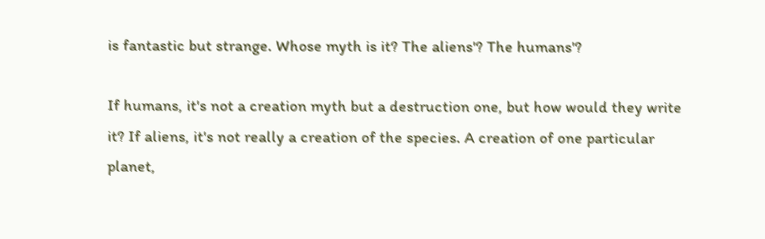is fantastic but strange. Whose myth is it? The aliens'? The humans'?

If humans, it's not a creation myth but a destruction one, but how would they write it? If aliens, it's not really a creation of the species. A creation of one particular planet,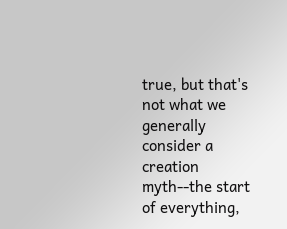true, but that's not what we generally consider a creation myth--the start of everything,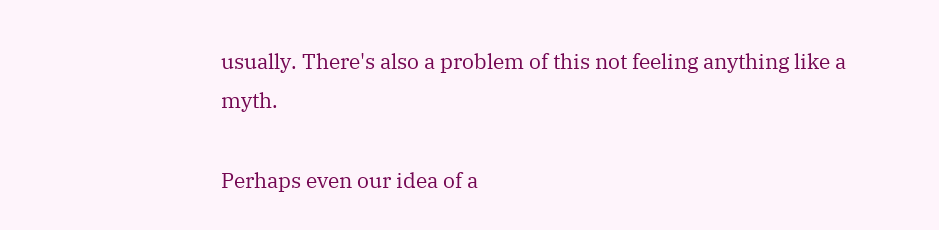usually. There's also a problem of this not feeling anything like a myth.

Perhaps even our idea of a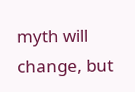myth will change, but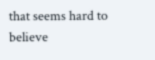that seems hard to believe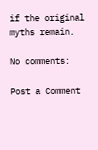if the original myths remain.

No comments:

Post a Comment